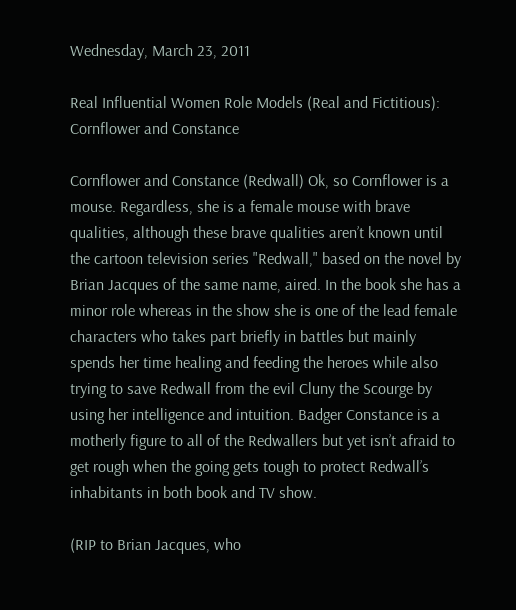Wednesday, March 23, 2011

Real Influential Women Role Models (Real and Fictitious): Cornflower and Constance

Cornflower and Constance (Redwall) Ok, so Cornflower is a mouse. Regardless, she is a female mouse with brave qualities, although these brave qualities aren’t known until the cartoon television series "Redwall," based on the novel by Brian Jacques of the same name, aired. In the book she has a minor role whereas in the show she is one of the lead female characters who takes part briefly in battles but mainly spends her time healing and feeding the heroes while also trying to save Redwall from the evil Cluny the Scourge by using her intelligence and intuition. Badger Constance is a motherly figure to all of the Redwallers but yet isn’t afraid to get rough when the going gets tough to protect Redwall’s inhabitants in both book and TV show.

(RIP to Brian Jacques, who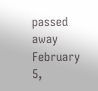passed away February 5,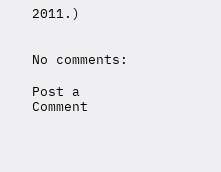2011.)


No comments:

Post a Comment